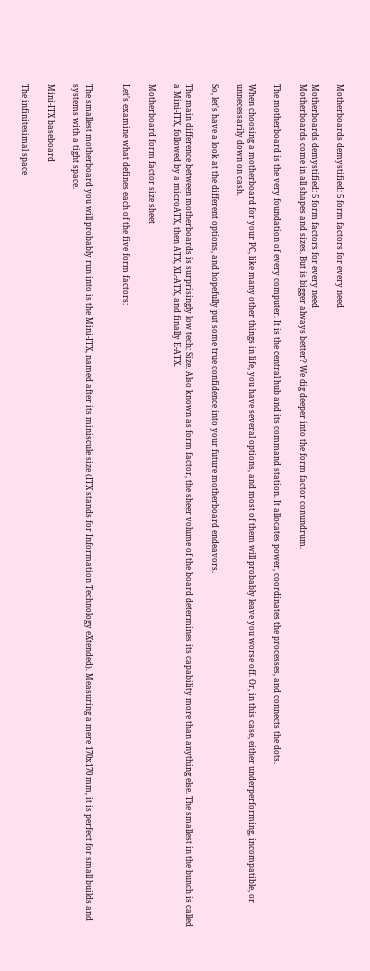Motherboards demystified: 5 form factors for every need

Motherboards demystified: 5 form factors for every need
Motherboards come in all shapes and sizes. But is bigger always better? We dig deeper into the form factor conundrum.

The motherboard is the very foundation of every computer. It is the central hub and its command station. It allocates power, coordinates the processes, and connects the dots.

When choosing a motherboard for your PC, like many other things in life, you have several options, and most of them will probably leave you worse off. Or, in this case, either underperforming, incompatible, or unnecessarily down on cash.

So, let's have a look at the different options, and hopefully put some true confidence into your future motherboard endeavors.

The main difference between motherboards is surprisingly low tech: Size. Also known as form factor, the sheer volume of the board determines its capability more than anything else. The smallest in the bunch is called a Mini-ITX, followed by a microATX, then ATX, XL-ATX, and finally E-ATX.

Motherboard form factor size sheet

Let’s examine what defines each of the five form factors:


The smallest motherboard you will probably run into is the Mini-ITX, named after its miniscule size (ITX stands for Information Technology eXtended). Measuring a mere 170x170 mm, it is perfect for small builds and systems with a tight space.

Mini-ITX baseboard

The infinitesimal space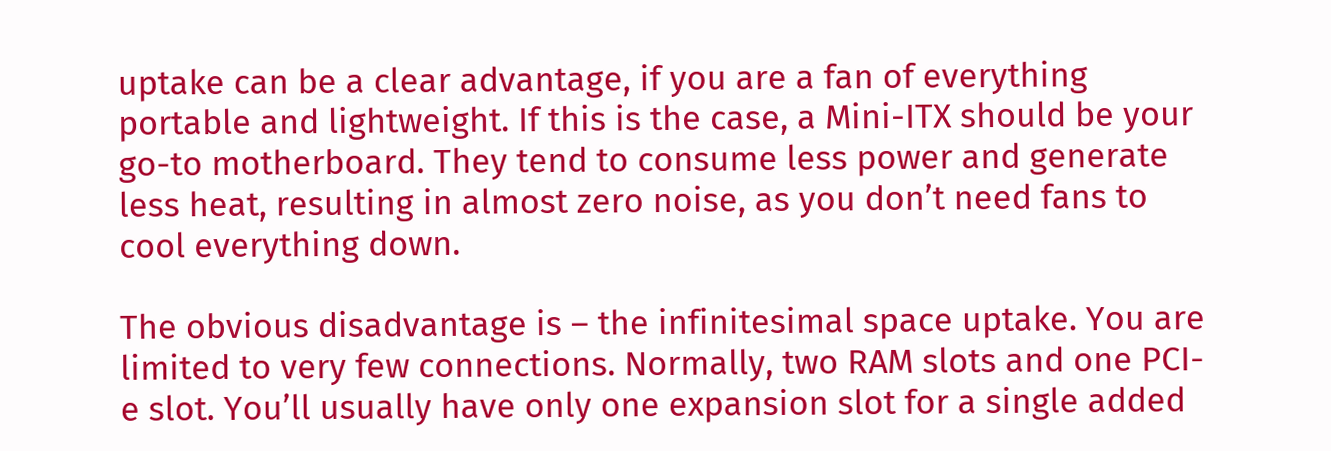uptake can be a clear advantage, if you are a fan of everything portable and lightweight. If this is the case, a Mini-ITX should be your go-to motherboard. They tend to consume less power and generate less heat, resulting in almost zero noise, as you don’t need fans to cool everything down.

The obvious disadvantage is – the infinitesimal space uptake. You are limited to very few connections. Normally, two RAM slots and one PCI-e slot. You’ll usually have only one expansion slot for a single added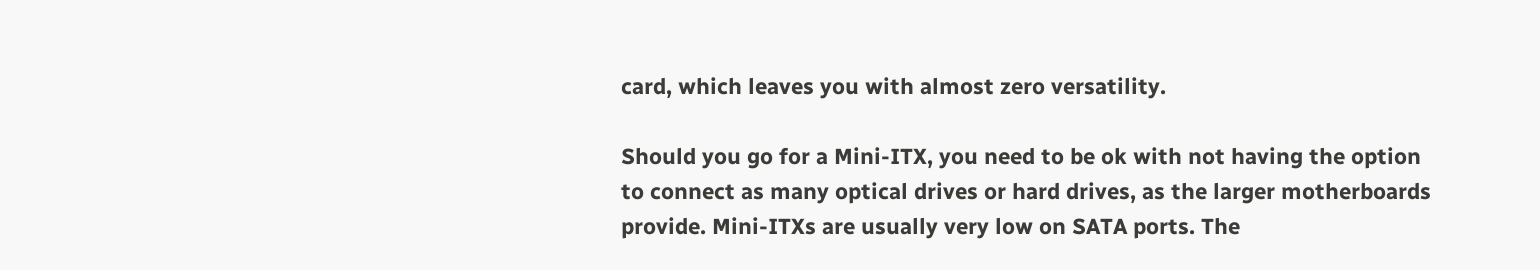card, which leaves you with almost zero versatility.

Should you go for a Mini-ITX, you need to be ok with not having the option to connect as many optical drives or hard drives, as the larger motherboards provide. Mini-ITXs are usually very low on SATA ports. The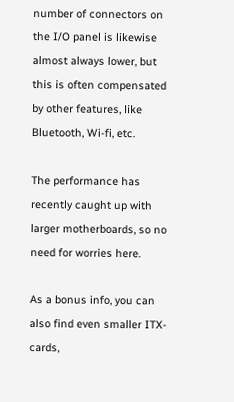number of connectors on the I/O panel is likewise almost always lower, but this is often compensated by other features, like Bluetooth, Wi-fi, etc.

The performance has recently caught up with larger motherboards, so no need for worries here.

As a bonus info, you can also find even smaller ITX-cards,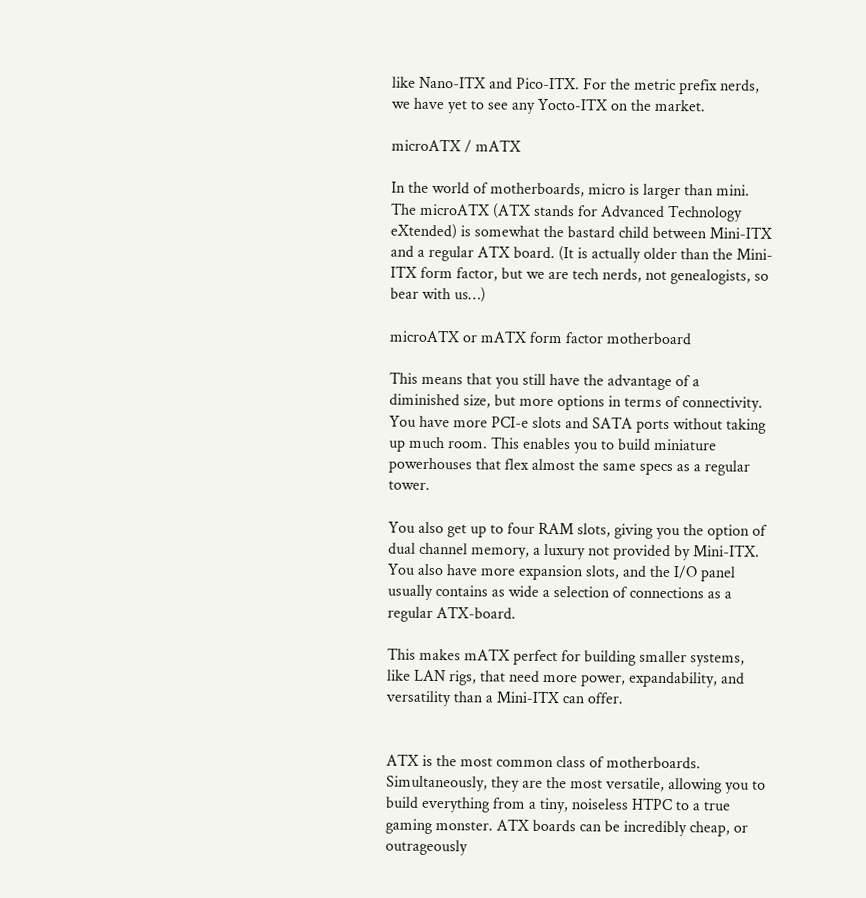like Nano-ITX and Pico-ITX. For the metric prefix nerds, we have yet to see any Yocto-ITX on the market.

microATX / mATX

In the world of motherboards, micro is larger than mini. The microATX (ATX stands for Advanced Technology eXtended) is somewhat the bastard child between Mini-ITX and a regular ATX board. (It is actually older than the Mini-ITX form factor, but we are tech nerds, not genealogists, so bear with us…)

microATX or mATX form factor motherboard

This means that you still have the advantage of a diminished size, but more options in terms of connectivity. You have more PCI-e slots and SATA ports without taking up much room. This enables you to build miniature powerhouses that flex almost the same specs as a regular tower.

You also get up to four RAM slots, giving you the option of dual channel memory, a luxury not provided by Mini-ITX. You also have more expansion slots, and the I/O panel usually contains as wide a selection of connections as a regular ATX-board.

This makes mATX perfect for building smaller systems, like LAN rigs, that need more power, expandability, and versatility than a Mini-ITX can offer.


ATX is the most common class of motherboards. Simultaneously, they are the most versatile, allowing you to build everything from a tiny, noiseless HTPC to a true gaming monster. ATX boards can be incredibly cheap, or outrageously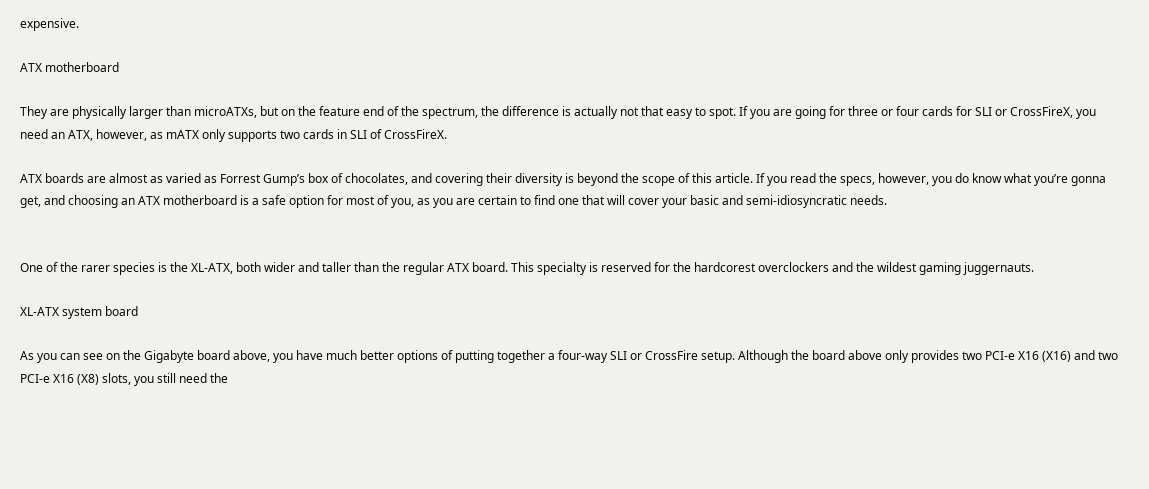expensive.

ATX motherboard

They are physically larger than microATXs, but on the feature end of the spectrum, the difference is actually not that easy to spot. If you are going for three or four cards for SLI or CrossFireX, you need an ATX, however, as mATX only supports two cards in SLI of CrossFireX.

ATX boards are almost as varied as Forrest Gump’s box of chocolates, and covering their diversity is beyond the scope of this article. If you read the specs, however, you do know what you’re gonna get, and choosing an ATX motherboard is a safe option for most of you, as you are certain to find one that will cover your basic and semi-idiosyncratic needs.


One of the rarer species is the XL-ATX, both wider and taller than the regular ATX board. This specialty is reserved for the hardcorest overclockers and the wildest gaming juggernauts.

XL-ATX system board

As you can see on the Gigabyte board above, you have much better options of putting together a four-way SLI or CrossFire setup. Although the board above only provides two PCI-e X16 (X16) and two PCI-e X16 (X8) slots, you still need the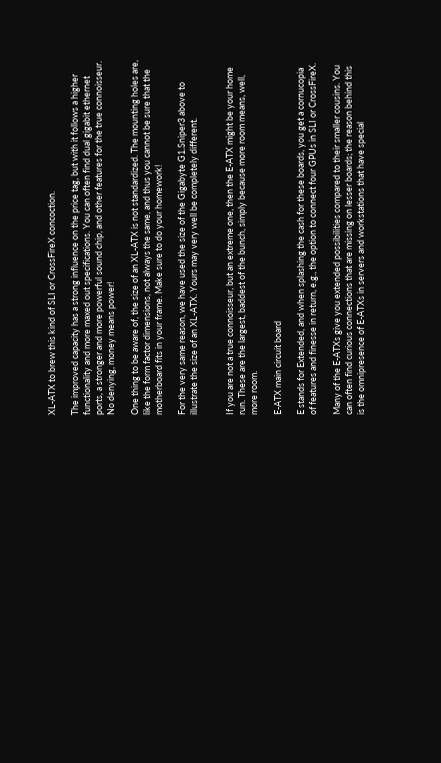XL-ATX to brew this kind of SLI or CrossFireX concoction.

The improved capacity has a strong influence on the price tag, but with it follows a higher functionality and more maxed out specifications. You can often find dual gigabit ethernet ports, a stronger and more powerful sound chip, and other features for the true connoisseur. No denying, money means power!

One thing to be aware of, the size of an XL-ATX is not standardized. The mounting holes are, like the form factor dimensions, not always the same, and thus you cannot be sure that the motherboard fits in your frame. Make sure to do your homework!

For the very same reason, we have used the size of the Gigabyte G1.Sniper3 above to illustrate the size of an XL-ATX. Yours may very well be completely different.


If you are not a true connoisseur, but an extreme one, then the E-ATX might be your home run. These are the largest, baddest of the bunch, simply because more room means, well, more room.

E-ATX main circuit board

E stands for Extended, and when splashing the cash for these boards, you get a cornucopia of features and finesse in return, e.g., the option to connect four GPUs in SLI or CrossFireX.

Many of the E-ATXs give you extended possibilities compared to their smaller cousins. You can often find curious connections that are missing on lesser boards; the reason behind this is the omnipresence of E-ATXs in servers and workstations that have special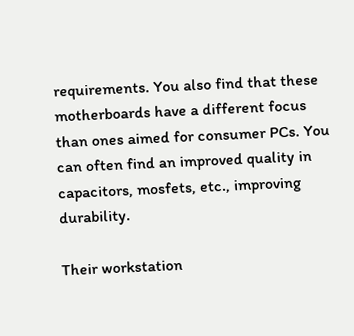requirements. You also find that these motherboards have a different focus than ones aimed for consumer PCs. You can often find an improved quality in capacitors, mosfets, etc., improving durability.

Their workstation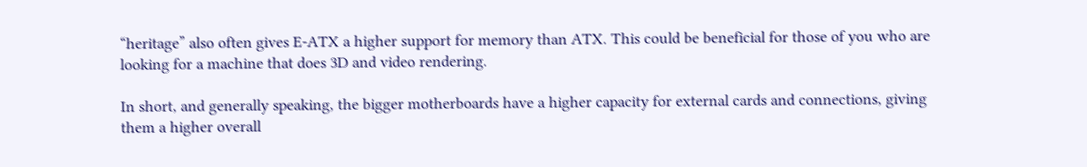“heritage” also often gives E-ATX a higher support for memory than ATX. This could be beneficial for those of you who are looking for a machine that does 3D and video rendering.

In short, and generally speaking, the bigger motherboards have a higher capacity for external cards and connections, giving them a higher overall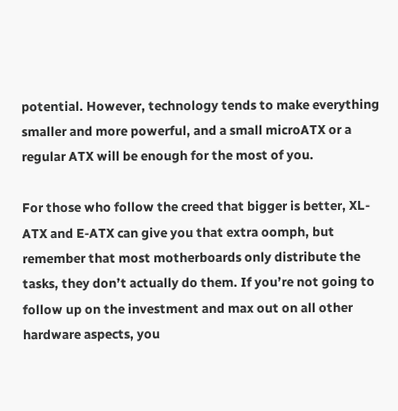potential. However, technology tends to make everything smaller and more powerful, and a small microATX or a regular ATX will be enough for the most of you.

For those who follow the creed that bigger is better, XL-ATX and E-ATX can give you that extra oomph, but remember that most motherboards only distribute the tasks, they don’t actually do them. If you’re not going to follow up on the investment and max out on all other hardware aspects, you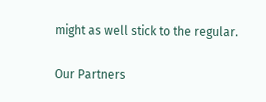might as well stick to the regular.

Our Partners